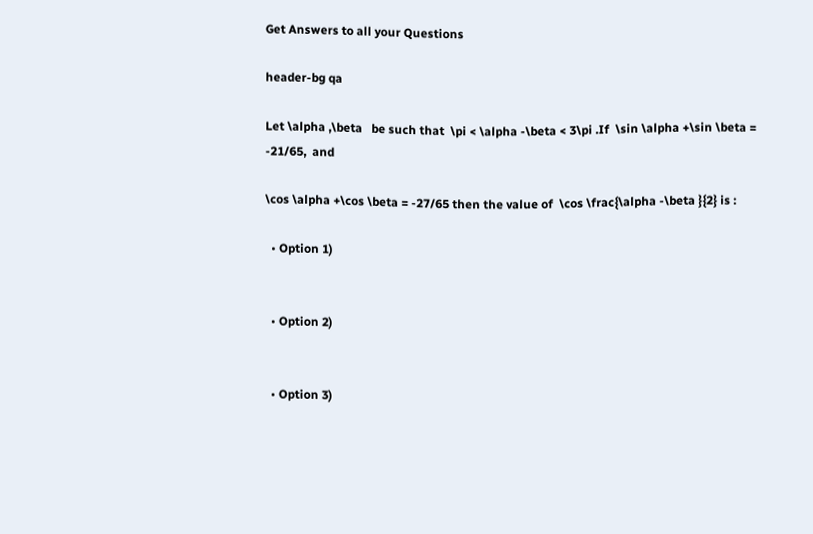Get Answers to all your Questions

header-bg qa

Let \alpha ,\beta   be such that  \pi < \alpha -\beta < 3\pi .If  \sin \alpha +\sin \beta = -21/65,  and

\cos \alpha +\cos \beta = -27/65 then the value of  \cos \frac{\alpha -\beta }{2} is :

  • Option 1)


  • Option 2)


  • Option 3)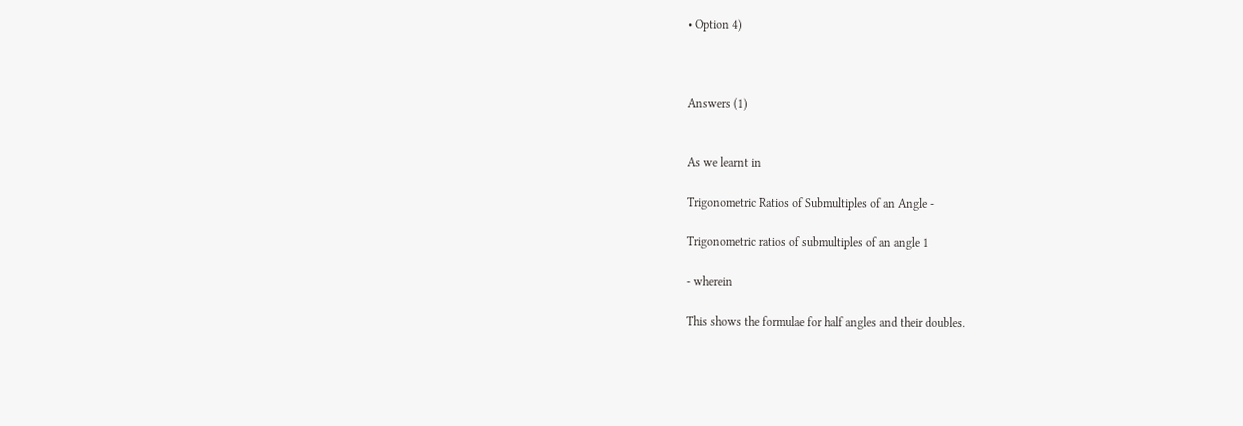• Option 4)



Answers (1)


As we learnt in

Trigonometric Ratios of Submultiples of an Angle -

Trigonometric ratios of submultiples of an angle 1

- wherein

This shows the formulae for half angles and their doubles.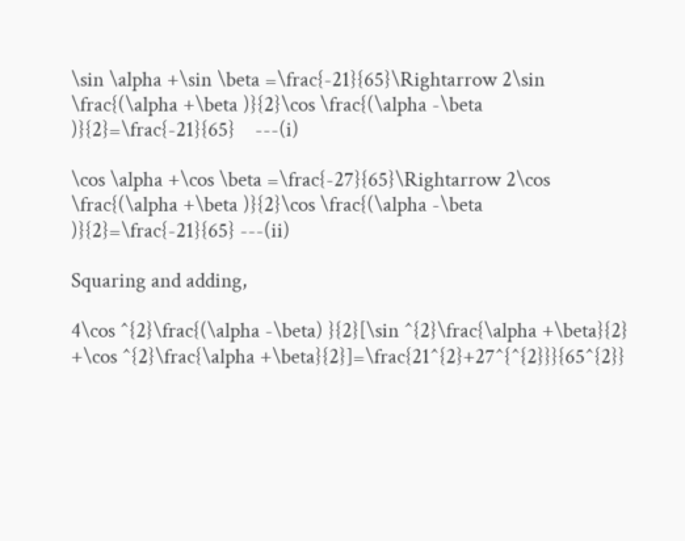\sin \alpha +\sin \beta =\frac{-21}{65}\Rightarrow 2\sin \frac{(\alpha +\beta )}{2}\cos \frac{(\alpha -\beta )}{2}=\frac{-21}{65}    ---(i)

\cos \alpha +\cos \beta =\frac{-27}{65}\Rightarrow 2\cos \frac{(\alpha +\beta )}{2}\cos \frac{(\alpha -\beta )}{2}=\frac{-21}{65} ---(ii)

Squaring and adding,

4\cos ^{2}\frac{(\alpha -\beta) }{2}[\sin ^{2}\frac{\alpha +\beta}{2} +\cos ^{2}\frac{\alpha +\beta}{2}]=\frac{21^{2}+27^{^{2}}}{65^{2}}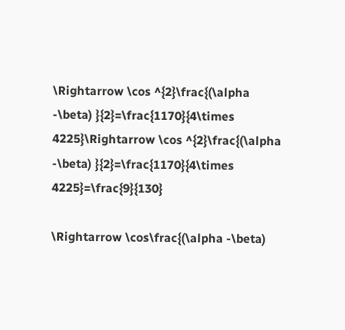\Rightarrow \cos ^{2}\frac{(\alpha -\beta) }{2}=\frac{1170}{4\times 4225}\Rightarrow \cos ^{2}\frac{(\alpha -\beta) }{2}=\frac{1170}{4\times 4225}=\frac{9}{130}

\Rightarrow \cos\frac{(\alpha -\beta)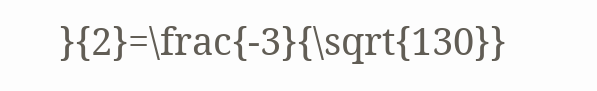}{2}=\frac{-3}{\sqrt{130}}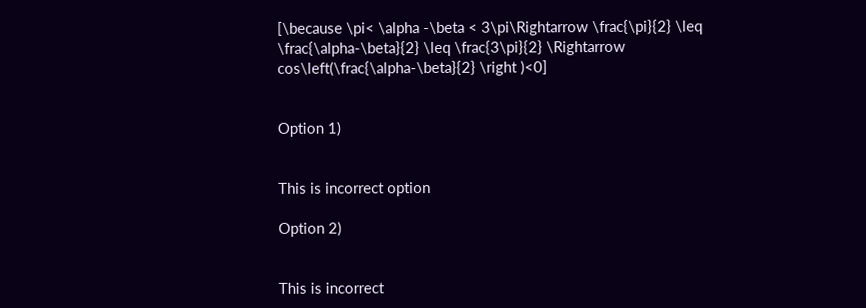[\because \pi< \alpha -\beta < 3\pi\Rightarrow \frac{\pi}{2} \leq \frac{\alpha-\beta}{2} \leq \frac{3\pi}{2} \Rightarrow cos\left(\frac{\alpha-\beta}{2} \right )<0]


Option 1)


This is incorrect option

Option 2)


This is incorrect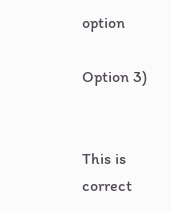option

Option 3)


This is correct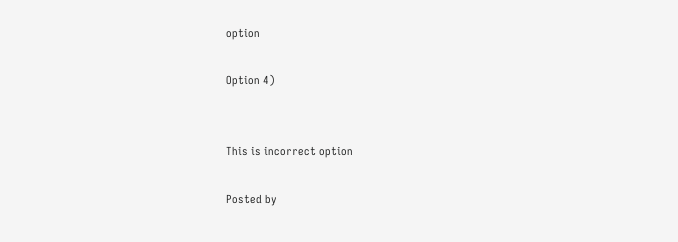option

Option 4)


This is incorrect option

Posted by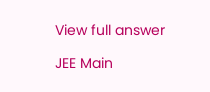View full answer

JEE Main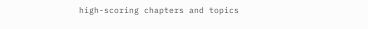high-scoring chapters and topics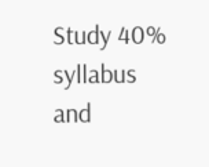Study 40% syllabus and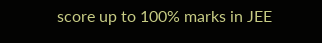score up to 100% marks in JEE